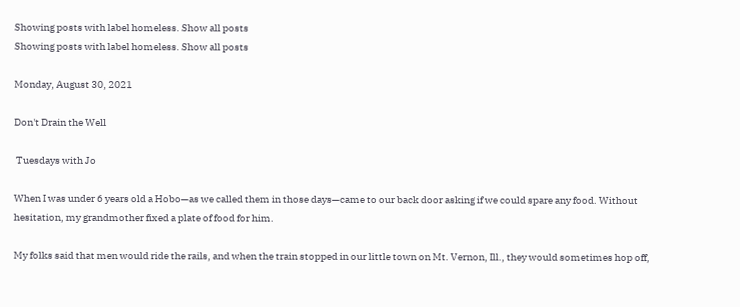Showing posts with label homeless. Show all posts
Showing posts with label homeless. Show all posts

Monday, August 30, 2021

Don't Drain the Well

 Tuesdays with Jo

When I was under 6 years old a Hobo—as we called them in those days—came to our back door asking if we could spare any food. Without hesitation, my grandmother fixed a plate of food for him.

My folks said that men would ride the rails, and when the train stopped in our little town on Mt. Vernon, Ill., they would sometimes hop off,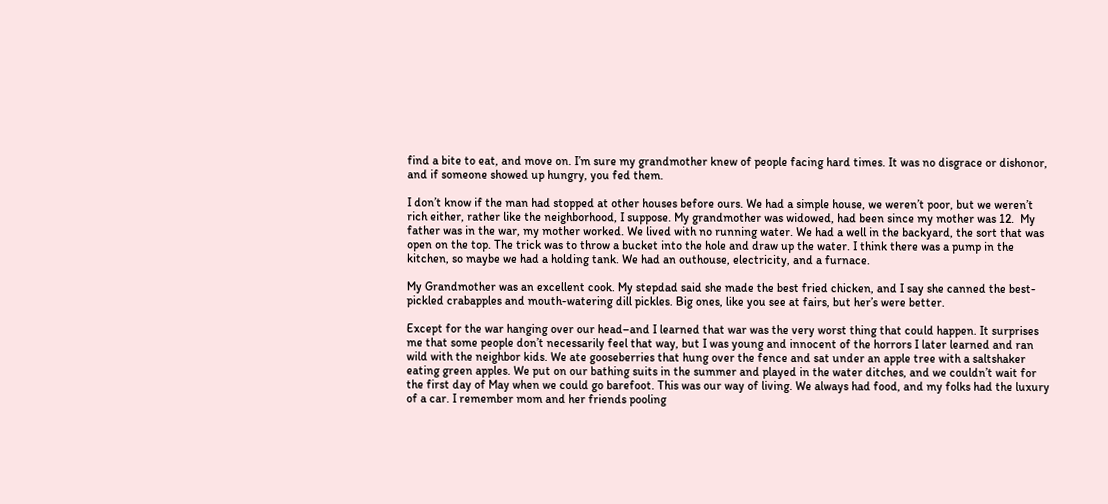find a bite to eat, and move on. I’m sure my grandmother knew of people facing hard times. It was no disgrace or dishonor, and if someone showed up hungry, you fed them.

I don’t know if the man had stopped at other houses before ours. We had a simple house, we weren’t poor, but we weren’t rich either, rather like the neighborhood, I suppose. My grandmother was widowed, had been since my mother was 12.  My father was in the war, my mother worked. We lived with no running water. We had a well in the backyard, the sort that was open on the top. The trick was to throw a bucket into the hole and draw up the water. I think there was a pump in the kitchen, so maybe we had a holding tank. We had an outhouse, electricity, and a furnace.

My Grandmother was an excellent cook. My stepdad said she made the best fried chicken, and I say she canned the best-pickled crabapples and mouth-watering dill pickles. Big ones, like you see at fairs, but her’s were better.

Except for the war hanging over our head–and I learned that war was the very worst thing that could happen. It surprises me that some people don’t necessarily feel that way, but I was young and innocent of the horrors I later learned and ran wild with the neighbor kids. We ate gooseberries that hung over the fence and sat under an apple tree with a saltshaker eating green apples. We put on our bathing suits in the summer and played in the water ditches, and we couldn’t wait for the first day of May when we could go barefoot. This was our way of living. We always had food, and my folks had the luxury of a car. I remember mom and her friends pooling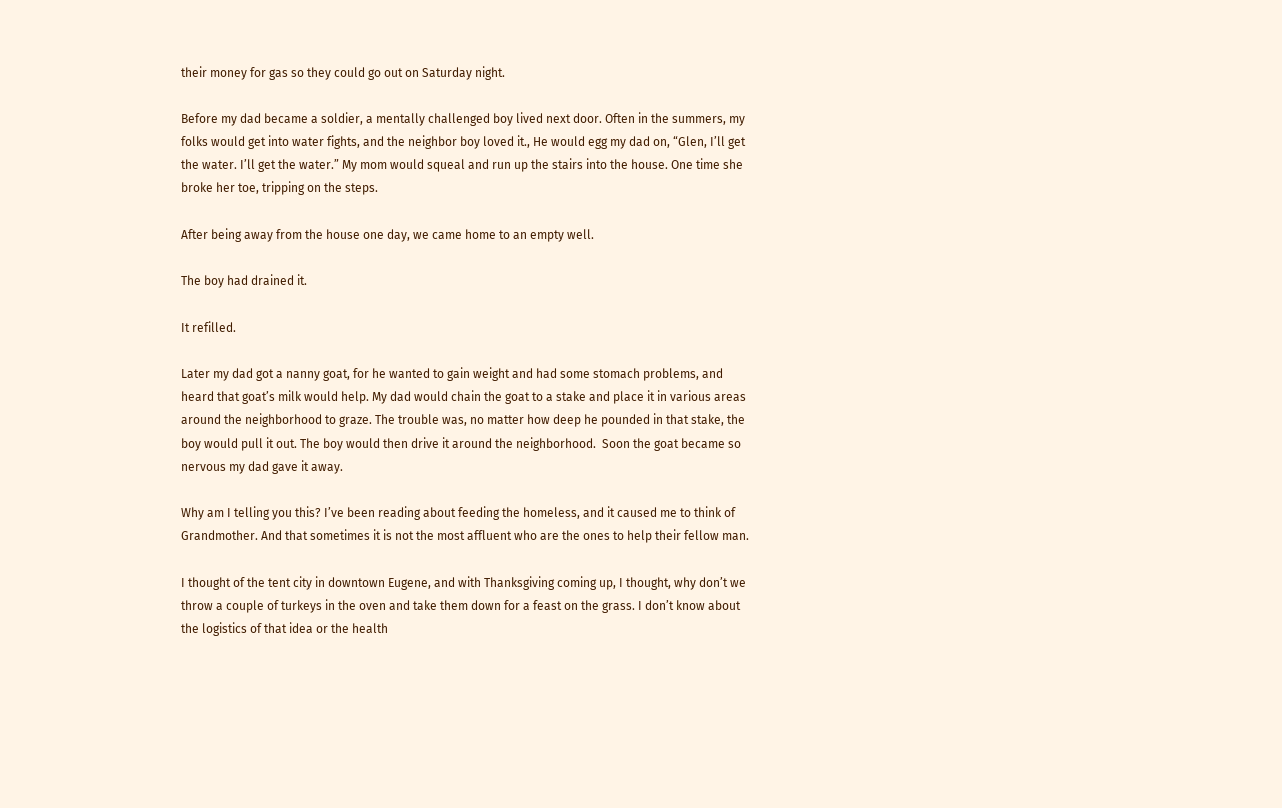their money for gas so they could go out on Saturday night.

Before my dad became a soldier, a mentally challenged boy lived next door. Often in the summers, my folks would get into water fights, and the neighbor boy loved it., He would egg my dad on, “Glen, I’ll get the water. I’ll get the water.” My mom would squeal and run up the stairs into the house. One time she broke her toe, tripping on the steps.

After being away from the house one day, we came home to an empty well.

The boy had drained it.

It refilled.

Later my dad got a nanny goat, for he wanted to gain weight and had some stomach problems, and heard that goat’s milk would help. My dad would chain the goat to a stake and place it in various areas around the neighborhood to graze. The trouble was, no matter how deep he pounded in that stake, the boy would pull it out. The boy would then drive it around the neighborhood.  Soon the goat became so nervous my dad gave it away.

Why am I telling you this? I’ve been reading about feeding the homeless, and it caused me to think of Grandmother. And that sometimes it is not the most affluent who are the ones to help their fellow man.

I thought of the tent city in downtown Eugene, and with Thanksgiving coming up, I thought, why don’t we throw a couple of turkeys in the oven and take them down for a feast on the grass. I don’t know about the logistics of that idea or the health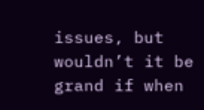issues, but wouldn’t it be grand if when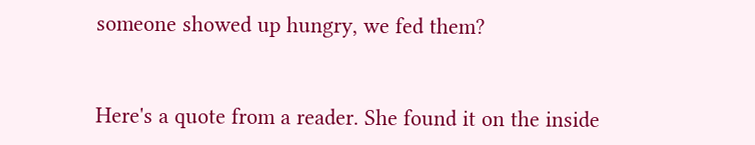someone showed up hungry, we fed them?


Here's a quote from a reader. She found it on the inside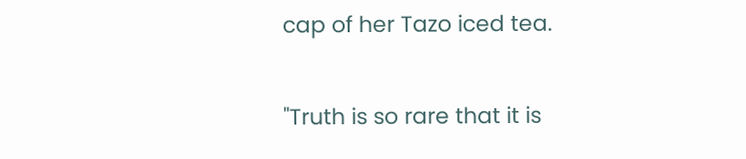cap of her Tazo iced tea.

"Truth is so rare that it is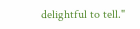delightful to tell."